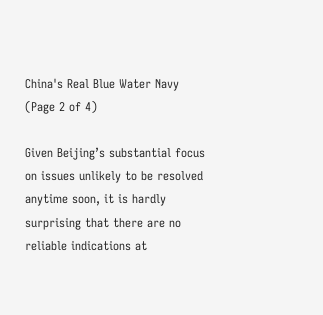China's Real Blue Water Navy (Page 2 of 4)

Given Beijing’s substantial focus on issues unlikely to be resolved anytime soon, it is hardly surprising that there are no reliable indications at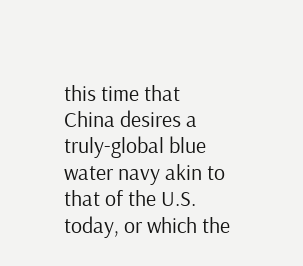this time that China desires a truly-global blue water navy akin to that of the U.S. today, or which the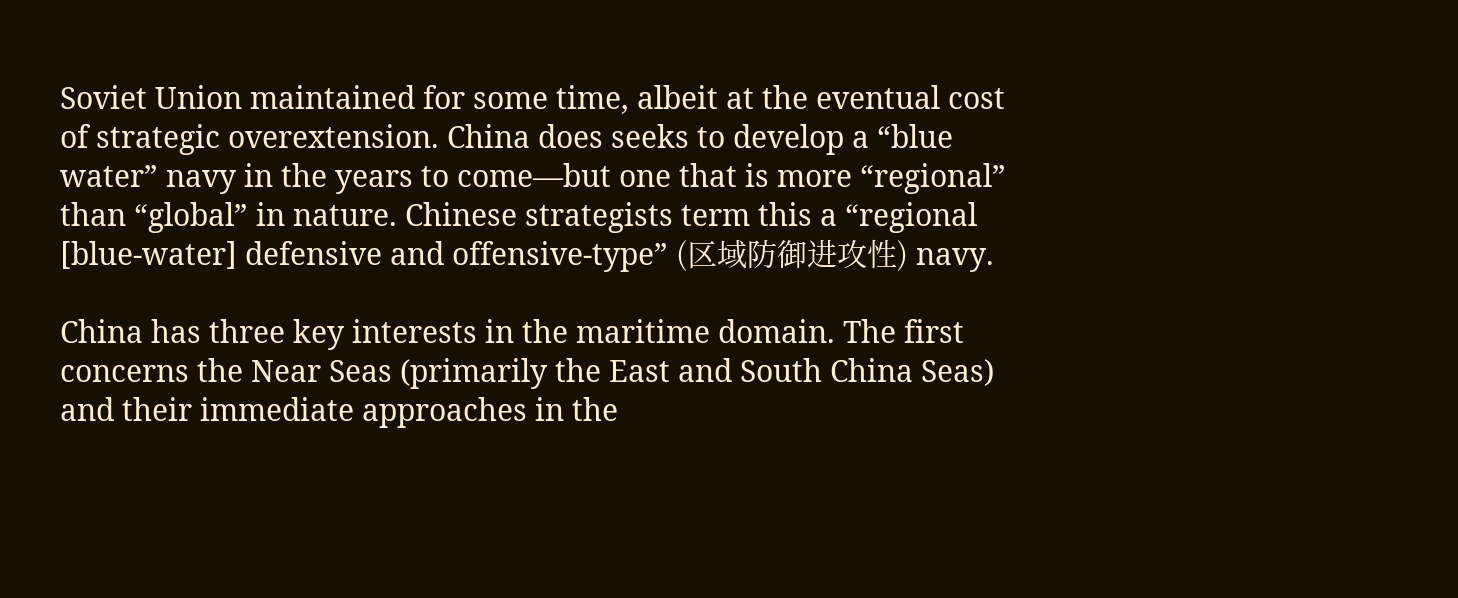Soviet Union maintained for some time, albeit at the eventual cost of strategic overextension. China does seeks to develop a “blue water” navy in the years to come—but one that is more “regional” than “global” in nature. Chinese strategists term this a “regional [blue-water] defensive and offensive-type” (区域防御进攻性) navy.

China has three key interests in the maritime domain. The first concerns the Near Seas (primarily the East and South China Seas) and their immediate approaches in the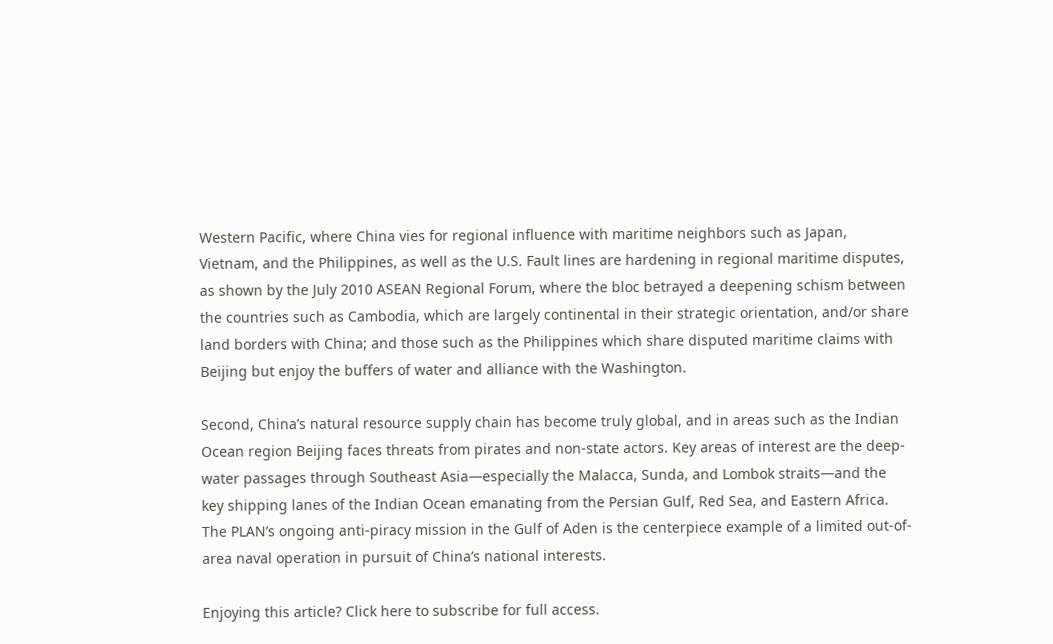Western Pacific, where China vies for regional influence with maritime neighbors such as Japan, Vietnam, and the Philippines, as well as the U.S. Fault lines are hardening in regional maritime disputes, as shown by the July 2010 ASEAN Regional Forum, where the bloc betrayed a deepening schism between the countries such as Cambodia, which are largely continental in their strategic orientation, and/or share land borders with China; and those such as the Philippines which share disputed maritime claims with Beijing but enjoy the buffers of water and alliance with the Washington.

Second, China’s natural resource supply chain has become truly global, and in areas such as the Indian Ocean region Beijing faces threats from pirates and non-state actors. Key areas of interest are the deep-water passages through Southeast Asia—especially the Malacca, Sunda, and Lombok straits—and the key shipping lanes of the Indian Ocean emanating from the Persian Gulf, Red Sea, and Eastern Africa. The PLAN’s ongoing anti-piracy mission in the Gulf of Aden is the centerpiece example of a limited out-of-area naval operation in pursuit of China’s national interests.

Enjoying this article? Click here to subscribe for full access.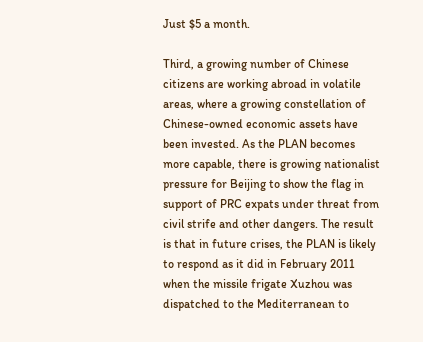Just $5 a month.

Third, a growing number of Chinese citizens are working abroad in volatile areas, where a growing constellation of Chinese-owned economic assets have been invested. As the PLAN becomes more capable, there is growing nationalist pressure for Beijing to show the flag in support of PRC expats under threat from civil strife and other dangers. The result is that in future crises, the PLAN is likely to respond as it did in February 2011 when the missile frigate Xuzhou was dispatched to the Mediterranean to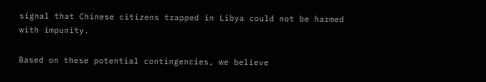signal that Chinese citizens trapped in Libya could not be harmed with impunity.

Based on these potential contingencies, we believe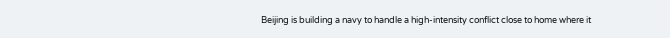Beijing is building a navy to handle a high-intensity conflict close to home where it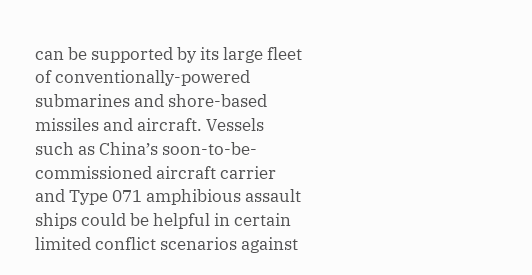can be supported by its large fleet of conventionally-powered submarines and shore-based missiles and aircraft. Vessels such as China’s soon-to-be-commissioned aircraft carrier and Type 071 amphibious assault ships could be helpful in certain limited conflict scenarios against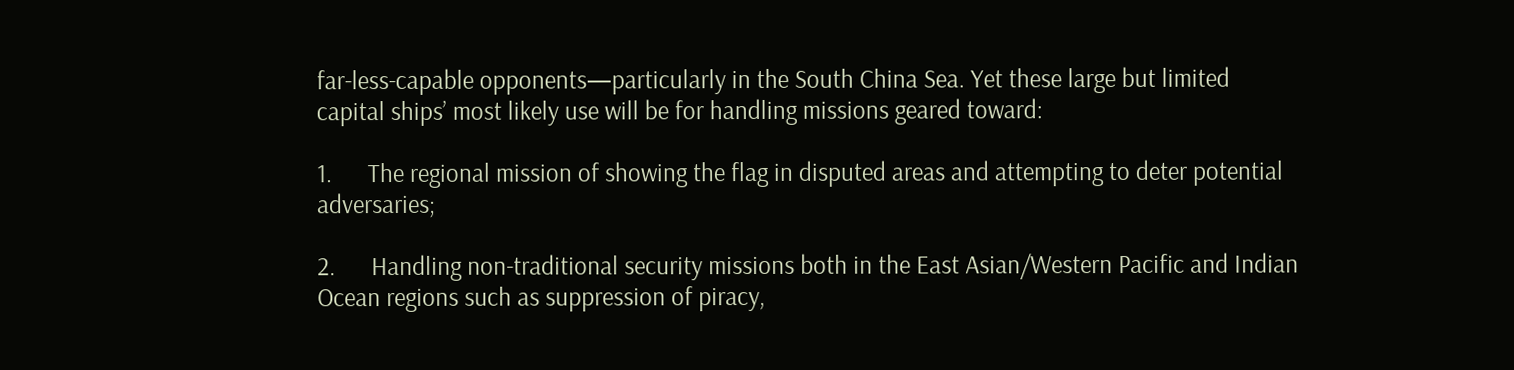far-less-capable opponents—particularly in the South China Sea. Yet these large but limited capital ships’ most likely use will be for handling missions geared toward:

1.      The regional mission of showing the flag in disputed areas and attempting to deter potential adversaries;

2.      Handling non-traditional security missions both in the East Asian/Western Pacific and Indian Ocean regions such as suppression of piracy,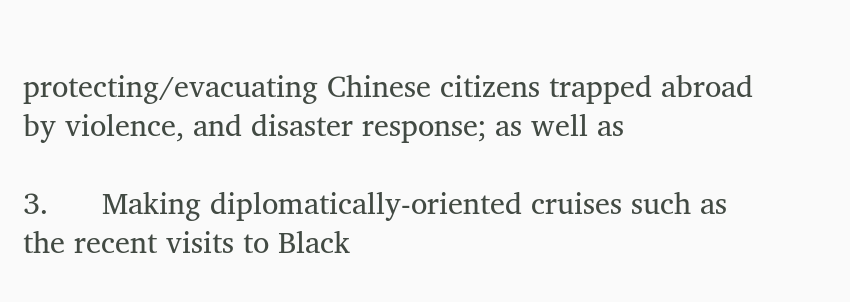protecting/evacuating Chinese citizens trapped abroad by violence, and disaster response; as well as

3.      Making diplomatically-oriented cruises such as the recent visits to Black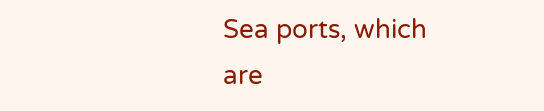Sea ports, which are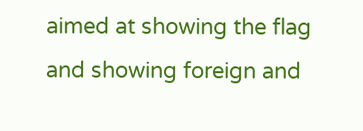aimed at showing the flag and showing foreign and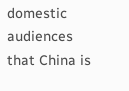domestic audiences that China is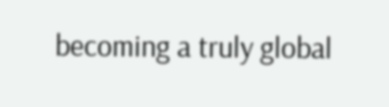becoming a truly global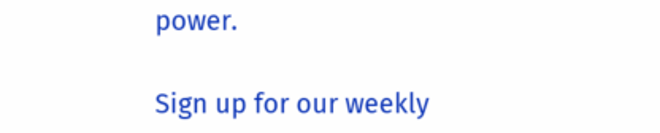power.

Sign up for our weekly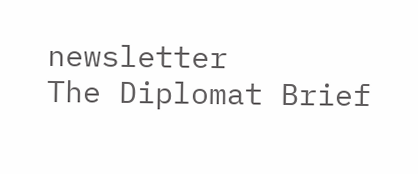newsletter
The Diplomat Brief